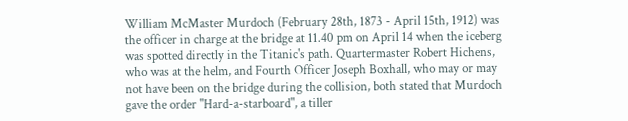William McMaster Murdoch (February 28th, 1873 - April 15th, 1912) was the officer in charge at the bridge at 11.40 pm on April 14 when the iceberg was spotted directly in the Titanic's path. Quartermaster Robert Hichens, who was at the helm, and Fourth Officer Joseph Boxhall, who may or may not have been on the bridge during the collision, both stated that Murdoch gave the order "Hard-a-starboard", a tiller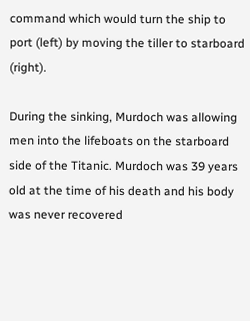command which would turn the ship to port (left) by moving the tiller to starboard (right).

During the sinking, Murdoch was allowing men into the lifeboats on the starboard side of the Titanic. Murdoch was 39 years old at the time of his death and his body was never recovered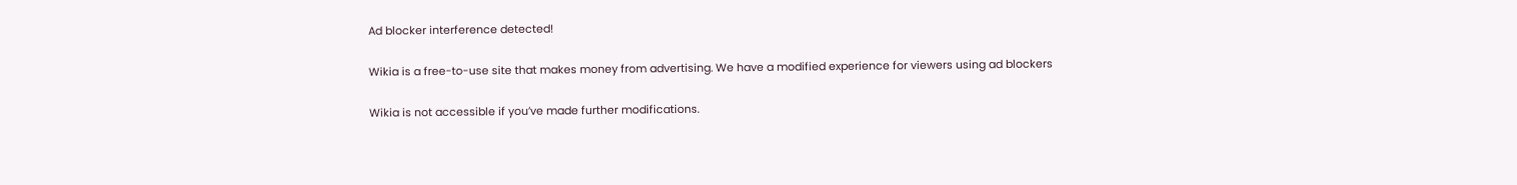Ad blocker interference detected!

Wikia is a free-to-use site that makes money from advertising. We have a modified experience for viewers using ad blockers

Wikia is not accessible if you’ve made further modifications.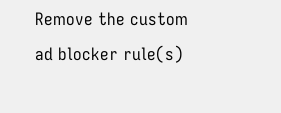Remove the custom ad blocker rule(s)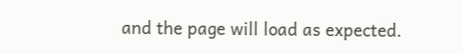and the page will load as expected.